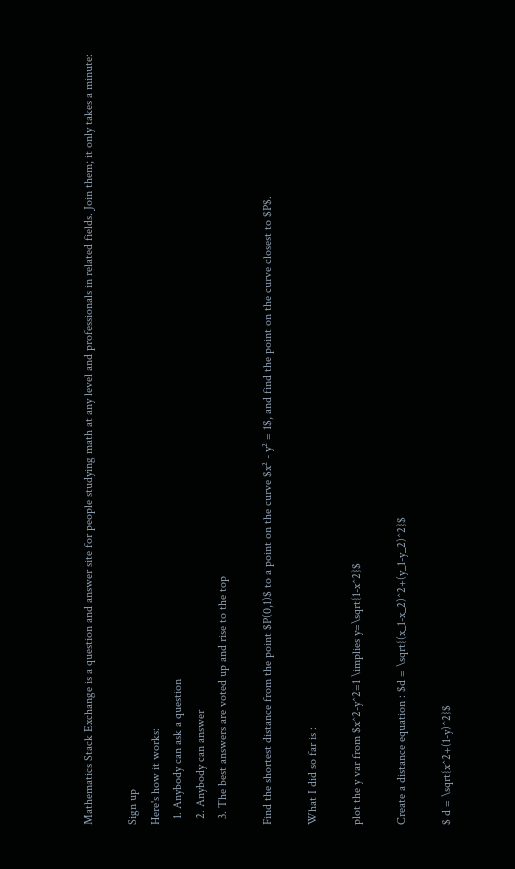Mathematics Stack Exchange is a question and answer site for people studying math at any level and professionals in related fields. Join them; it only takes a minute:

Sign up
Here's how it works:
  1. Anybody can ask a question
  2. Anybody can answer
  3. The best answers are voted up and rise to the top

Find the shortest distance from the point $P(0,1)$ to a point on the curve $x² - y² = 1$, and find the point on the curve closest to $P$.

What I did so far is :

plot the y var from $x^2-y^2=1 \implies y=\sqrt{1-x^2}$

Create a distance equation : $d = \sqrt{(x_1-x_2)^2+(y_1-y_2)^2}$

$ d = \sqrt{x^2+(1-y)^2}$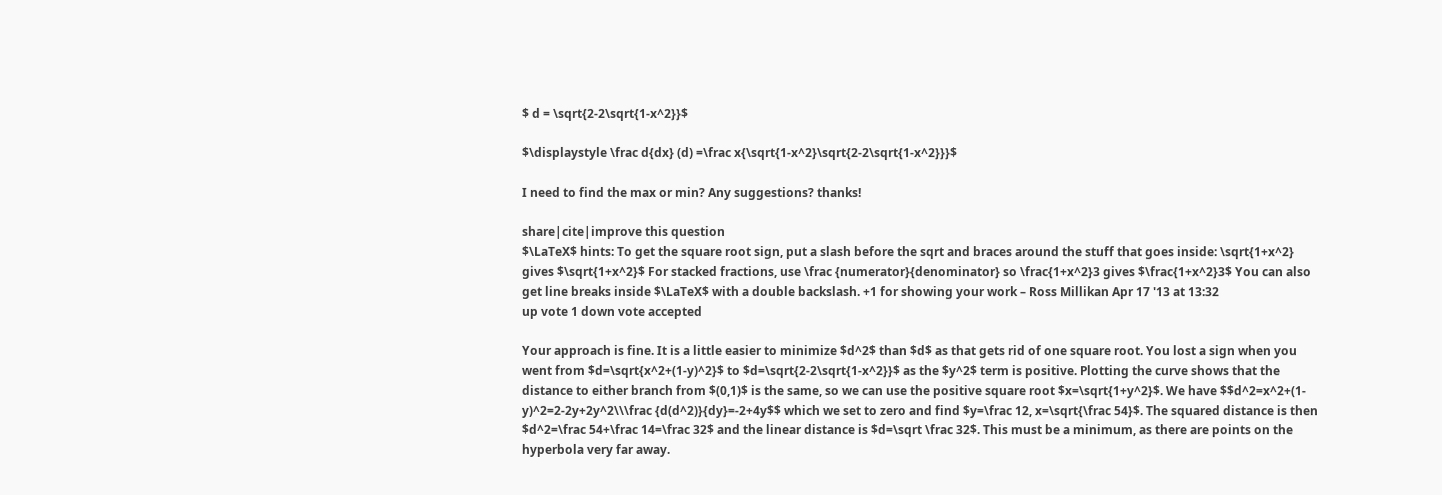$ d = \sqrt{2-2\sqrt{1-x^2}}$

$\displaystyle \frac d{dx} (d) =\frac x{\sqrt{1-x^2}\sqrt{2-2\sqrt{1-x^2}}}$

I need to find the max or min? Any suggestions? thanks!

share|cite|improve this question
$\LaTeX$ hints: To get the square root sign, put a slash before the sqrt and braces around the stuff that goes inside: \sqrt{1+x^2} gives $\sqrt{1+x^2}$ For stacked fractions, use \frac {numerator}{denominator} so \frac{1+x^2}3 gives $\frac{1+x^2}3$ You can also get line breaks inside $\LaTeX$ with a double backslash. +1 for showing your work – Ross Millikan Apr 17 '13 at 13:32
up vote 1 down vote accepted

Your approach is fine. It is a little easier to minimize $d^2$ than $d$ as that gets rid of one square root. You lost a sign when you went from $d=\sqrt{x^2+(1-y)^2}$ to $d=\sqrt{2-2\sqrt{1-x^2}}$ as the $y^2$ term is positive. Plotting the curve shows that the distance to either branch from $(0,1)$ is the same, so we can use the positive square root $x=\sqrt{1+y^2}$. We have $$d^2=x^2+(1-y)^2=2-2y+2y^2\\\frac {d(d^2)}{dy}=-2+4y$$ which we set to zero and find $y=\frac 12, x=\sqrt{\frac 54}$. The squared distance is then $d^2=\frac 54+\frac 14=\frac 32$ and the linear distance is $d=\sqrt \frac 32$. This must be a minimum, as there are points on the hyperbola very far away.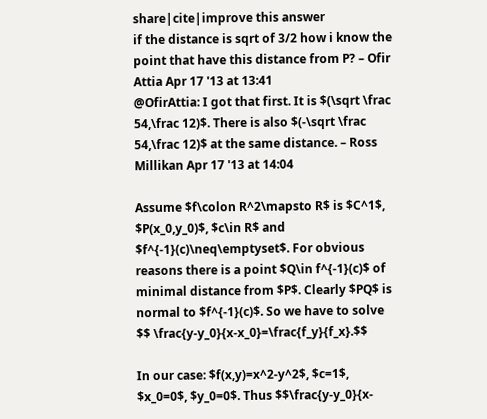share|cite|improve this answer
if the distance is sqrt of 3/2 how i know the point that have this distance from P? – Ofir Attia Apr 17 '13 at 13:41
@OfirAttia: I got that first. It is $(\sqrt \frac 54,\frac 12)$. There is also $(-\sqrt \frac 54,\frac 12)$ at the same distance. – Ross Millikan Apr 17 '13 at 14:04

Assume $f\colon R^2\mapsto R$ is $C^1$, $P(x_0,y_0)$, $c\in R$ and $f^{-1}(c)\neq\emptyset$. For obvious reasons there is a point $Q\in f^{-1}(c)$ of minimal distance from $P$. Clearly $PQ$ is normal to $f^{-1}(c)$. So we have to solve $$ \frac{y-y_0}{x-x_0}=\frac{f_y}{f_x}.$$

In our case: $f(x,y)=x^2-y^2$, $c=1$, $x_0=0$, $y_0=0$. Thus $$\frac{y-y_0}{x-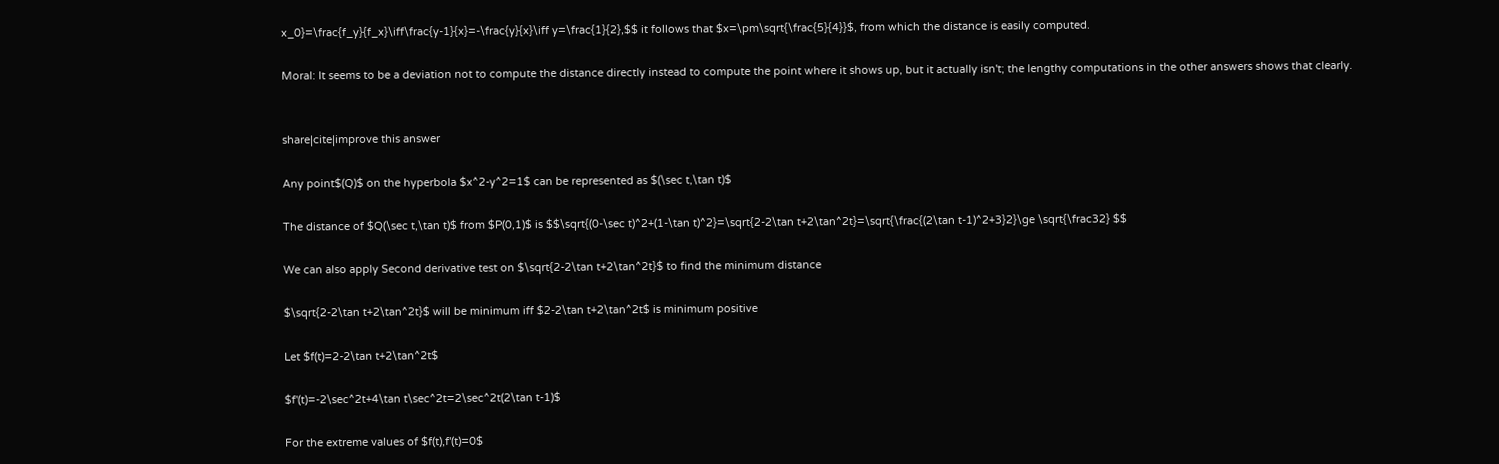x_0}=\frac{f_y}{f_x}\iff\frac{y-1}{x}=-\frac{y}{x}\iff y=\frac{1}{2},$$ it follows that $x=\pm\sqrt{\frac{5}{4}}$, from which the distance is easily computed.

Moral: It seems to be a deviation not to compute the distance directly instead to compute the point where it shows up, but it actually isn't; the lengthy computations in the other answers shows that clearly.


share|cite|improve this answer

Any point$(Q)$ on the hyperbola $x^2-y^2=1$ can be represented as $(\sec t,\tan t)$

The distance of $Q(\sec t,\tan t)$ from $P(0,1)$ is $$\sqrt{(0-\sec t)^2+(1-\tan t)^2}=\sqrt{2-2\tan t+2\tan^2t}=\sqrt{\frac{(2\tan t-1)^2+3}2}\ge \sqrt{\frac32} $$

We can also apply Second derivative test on $\sqrt{2-2\tan t+2\tan^2t}$ to find the minimum distance

$\sqrt{2-2\tan t+2\tan^2t}$ will be minimum iff $2-2\tan t+2\tan^2t$ is minimum positive

Let $f(t)=2-2\tan t+2\tan^2t$

$f'(t)=-2\sec^2t+4\tan t\sec^2t=2\sec^2t(2\tan t-1)$

For the extreme values of $f(t),f'(t)=0$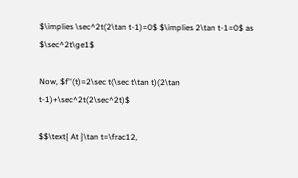$\implies \sec^2t(2\tan t-1)=0$ $\implies 2\tan t-1=0$ as $\sec^2t\ge1$

Now, $f''(t)=2\sec t(\sec t\tan t)(2\tan t-1)+\sec^2t(2\sec^2t)$

$$\text{ At }\tan t=\frac12,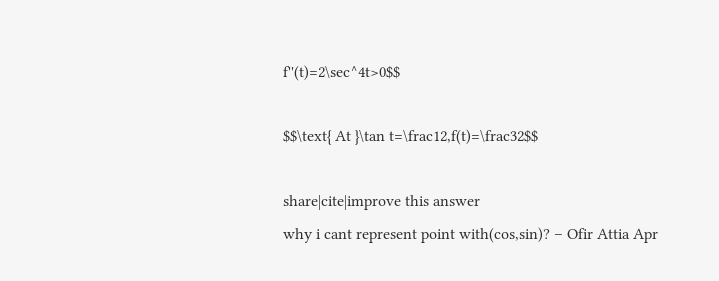f''(t)=2\sec^4t>0$$

$$\text{ At }\tan t=\frac12,f(t)=\frac32$$

share|cite|improve this answer
why i cant represent point with(cos,sin)? – Ofir Attia Apr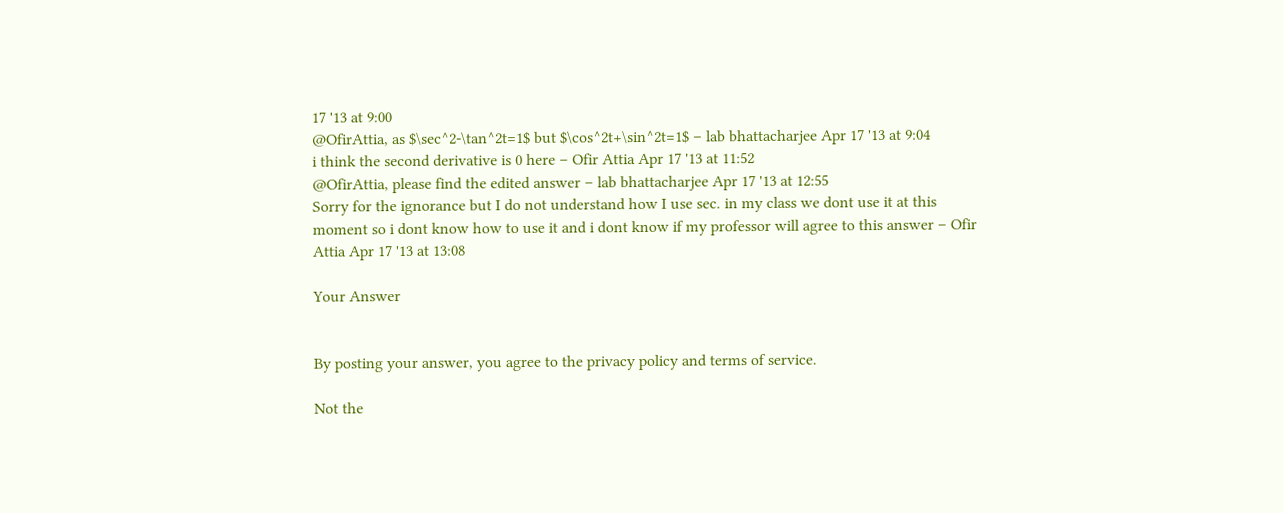17 '13 at 9:00
@OfirAttia, as $\sec^2-\tan^2t=1$ but $\cos^2t+\sin^2t=1$ – lab bhattacharjee Apr 17 '13 at 9:04
i think the second derivative is 0 here – Ofir Attia Apr 17 '13 at 11:52
@OfirAttia, please find the edited answer – lab bhattacharjee Apr 17 '13 at 12:55
Sorry for the ignorance but I do not understand how I use sec. in my class we dont use it at this moment so i dont know how to use it and i dont know if my professor will agree to this answer – Ofir Attia Apr 17 '13 at 13:08

Your Answer


By posting your answer, you agree to the privacy policy and terms of service.

Not the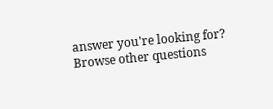answer you're looking for? Browse other questions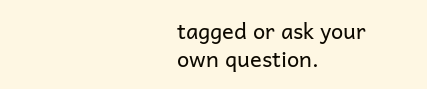tagged or ask your own question.